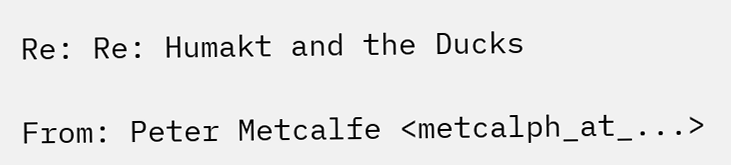Re: Re: Humakt and the Ducks

From: Peter Metcalfe <metcalph_at_...>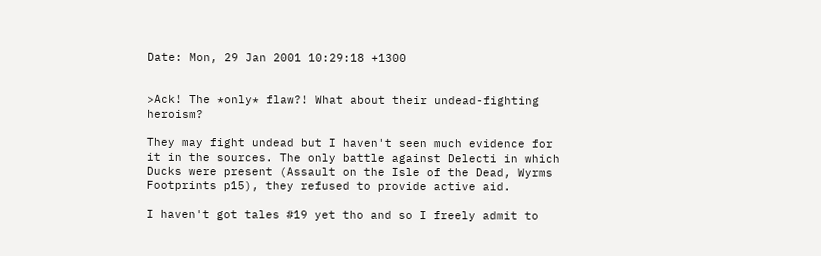Date: Mon, 29 Jan 2001 10:29:18 +1300


>Ack! The *only* flaw?! What about their undead-fighting heroism?

They may fight undead but I haven't seen much evidence for it in the sources. The only battle against Delecti in which Ducks were present (Assault on the Isle of the Dead, Wyrms Footprints p15), they refused to provide active aid.

I haven't got tales #19 yet tho and so I freely admit to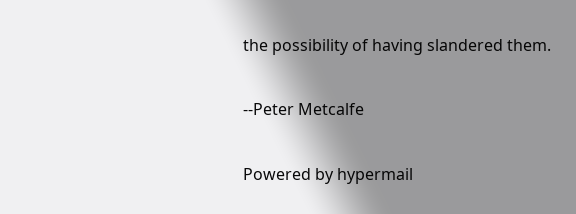the possibility of having slandered them.

--Peter Metcalfe

Powered by hypermail